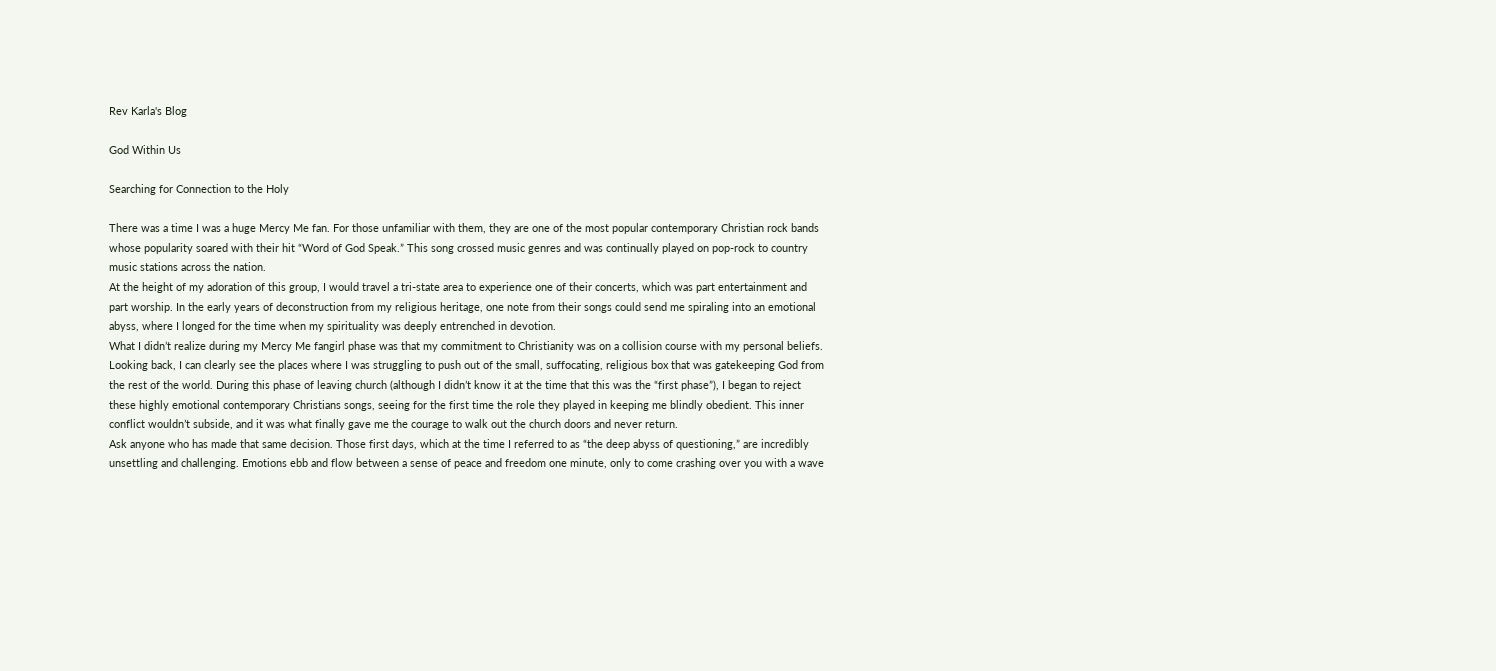Rev Karla's Blog

God Within Us

Searching for Connection to the Holy

There was a time I was a huge Mercy Me fan. For those unfamiliar with them, they are one of the most popular contemporary Christian rock bands whose popularity soared with their hit “Word of God Speak.” This song crossed music genres and was continually played on pop-rock to country music stations across the nation.
At the height of my adoration of this group, I would travel a tri-state area to experience one of their concerts, which was part entertainment and part worship. In the early years of deconstruction from my religious heritage, one note from their songs could send me spiraling into an emotional abyss, where I longed for the time when my spirituality was deeply entrenched in devotion.
What I didn’t realize during my Mercy Me fangirl phase was that my commitment to Christianity was on a collision course with my personal beliefs. Looking back, I can clearly see the places where I was struggling to push out of the small, suffocating, religious box that was gatekeeping God from the rest of the world. During this phase of leaving church (although I didn’t know it at the time that this was the “first phase”), I began to reject these highly emotional contemporary Christians songs, seeing for the first time the role they played in keeping me blindly obedient. This inner conflict wouldn’t subside, and it was what finally gave me the courage to walk out the church doors and never return.
Ask anyone who has made that same decision. Those first days, which at the time I referred to as “the deep abyss of questioning,” are incredibly unsettling and challenging. Emotions ebb and flow between a sense of peace and freedom one minute, only to come crashing over you with a wave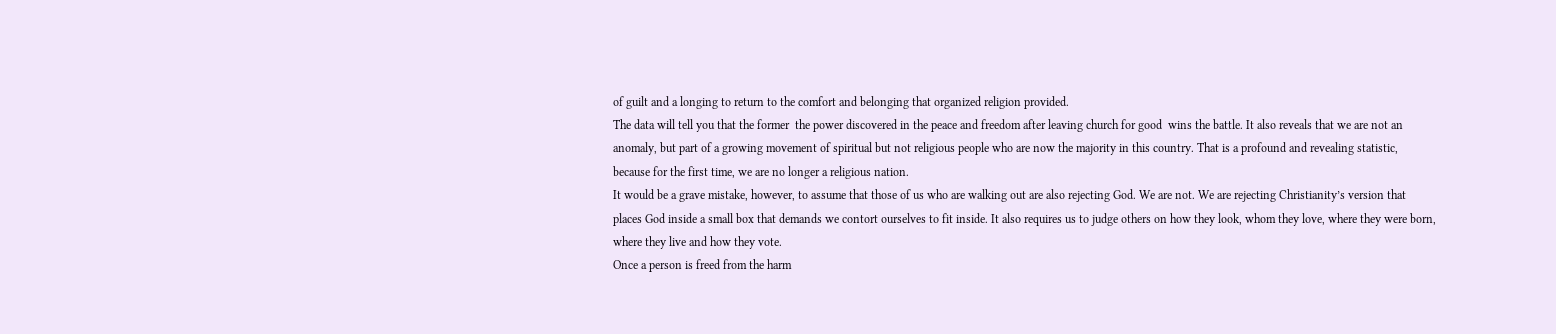of guilt and a longing to return to the comfort and belonging that organized religion provided.
The data will tell you that the former  the power discovered in the peace and freedom after leaving church for good  wins the battle. It also reveals that we are not an anomaly, but part of a growing movement of spiritual but not religious people who are now the majority in this country. That is a profound and revealing statistic, because for the first time, we are no longer a religious nation.
It would be a grave mistake, however, to assume that those of us who are walking out are also rejecting God. We are not. We are rejecting Christianity’s version that places God inside a small box that demands we contort ourselves to fit inside. It also requires us to judge others on how they look, whom they love, where they were born, where they live and how they vote.
Once a person is freed from the harm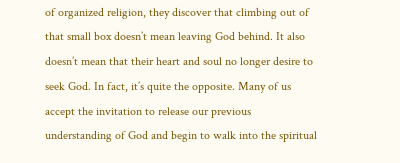of organized religion, they discover that climbing out of that small box doesn’t mean leaving God behind. It also doesn’t mean that their heart and soul no longer desire to seek God. In fact, it’s quite the opposite. Many of us accept the invitation to release our previous understanding of God and begin to walk into the spiritual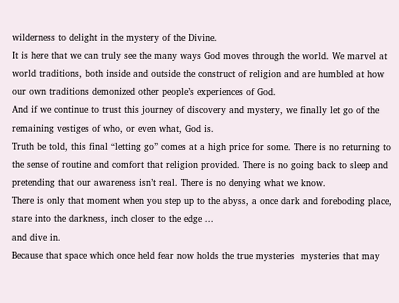wilderness to delight in the mystery of the Divine.
It is here that we can truly see the many ways God moves through the world. We marvel at world traditions, both inside and outside the construct of religion and are humbled at how our own traditions demonized other people’s experiences of God.
And if we continue to trust this journey of discovery and mystery, we finally let go of the remaining vestiges of who, or even what, God is.
Truth be told, this final “letting go” comes at a high price for some. There is no returning to the sense of routine and comfort that religion provided. There is no going back to sleep and pretending that our awareness isn’t real. There is no denying what we know.
There is only that moment when you step up to the abyss, a once dark and foreboding place, stare into the darkness, inch closer to the edge ...
and dive in.
Because that space which once held fear now holds the true mysteries  mysteries that may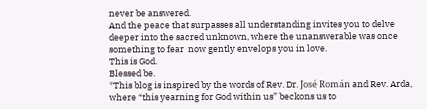never be answered.
And the peace that surpasses all understanding invites you to delve deeper into the sacred unknown, where the unanswerable was once something to fear  now gently envelops you in love.
This is God.
Blessed be.
*This blog is inspired by the words of Rev. Dr. José Román and Rev. Arda, where “this yearning for God within us” beckons us to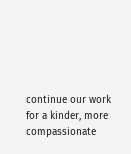continue our work for a kinder, more compassionate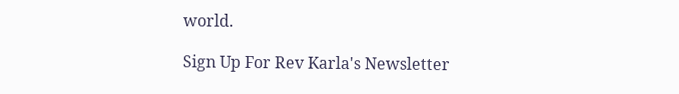world.

Sign Up For Rev Karla's Newsletter